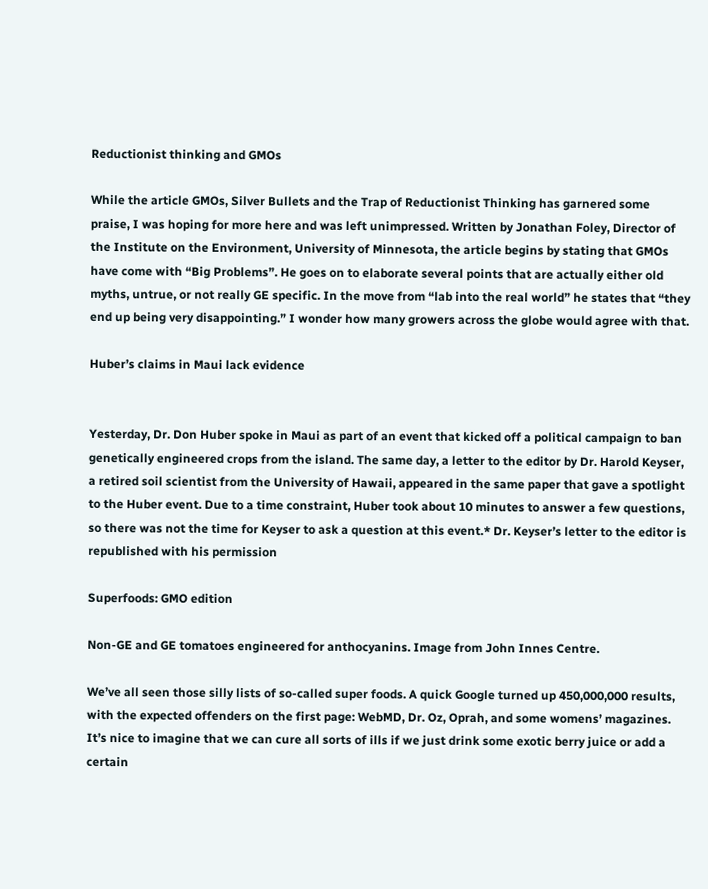Reductionist thinking and GMOs

While the article GMOs, Silver Bullets and the Trap of Reductionist Thinking has garnered some praise, I was hoping for more here and was left unimpressed. Written by Jonathan Foley, Director of the Institute on the Environment, University of Minnesota, the article begins by stating that GMOs have come with “Big Problems”. He goes on to elaborate several points that are actually either old myths, untrue, or not really GE specific. In the move from “lab into the real world” he states that “they end up being very disappointing.” I wonder how many growers across the globe would agree with that.

Huber’s claims in Maui lack evidence


Yesterday, Dr. Don Huber spoke in Maui as part of an event that kicked off a political campaign to ban genetically engineered crops from the island. The same day, a letter to the editor by Dr. Harold Keyser, a retired soil scientist from the University of Hawaii, appeared in the same paper that gave a spotlight to the Huber event. Due to a time constraint, Huber took about 10 minutes to answer a few questions, so there was not the time for Keyser to ask a question at this event.* Dr. Keyser’s letter to the editor is republished with his permission

Superfoods: GMO edition

Non-GE and GE tomatoes engineered for anthocyanins. Image from John Innes Centre.

We’ve all seen those silly lists of so-called super foods. A quick Google turned up 450,000,000 results, with the expected offenders on the first page: WebMD, Dr. Oz, Oprah, and some womens’ magazines. It’s nice to imagine that we can cure all sorts of ills if we just drink some exotic berry juice or add a certain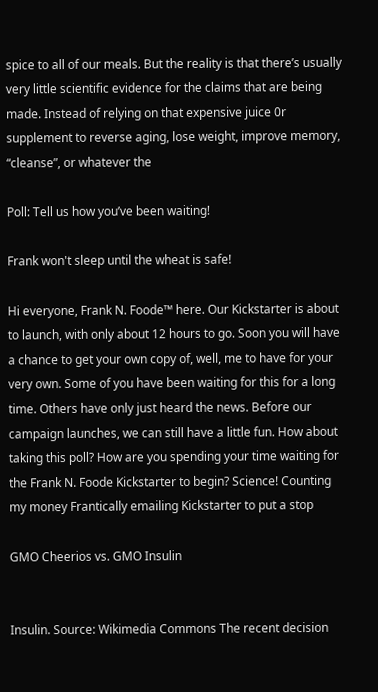spice to all of our meals. But the reality is that there’s usually very little scientific evidence for the claims that are being made. Instead of relying on that expensive juice 0r supplement to reverse aging, lose weight, improve memory, “cleanse”, or whatever the

Poll: Tell us how you’ve been waiting!

Frank won't sleep until the wheat is safe!

Hi everyone, Frank N. Foode™ here. Our Kickstarter is about to launch, with only about 12 hours to go. Soon you will have a chance to get your own copy of, well, me to have for your very own. Some of you have been waiting for this for a long time. Others have only just heard the news. Before our campaign launches, we can still have a little fun. How about taking this poll? How are you spending your time waiting for the Frank N. Foode Kickstarter to begin? Science! Counting my money Frantically emailing Kickstarter to put a stop

GMO Cheerios vs. GMO Insulin


Insulin. Source: Wikimedia Commons The recent decision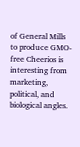of General Mills to produce GMO-free Cheerios is interesting from marketing, political, and biological angles.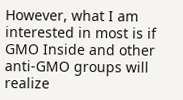However, what I am interested in most is if GMO Inside and other anti-GMO groups will realize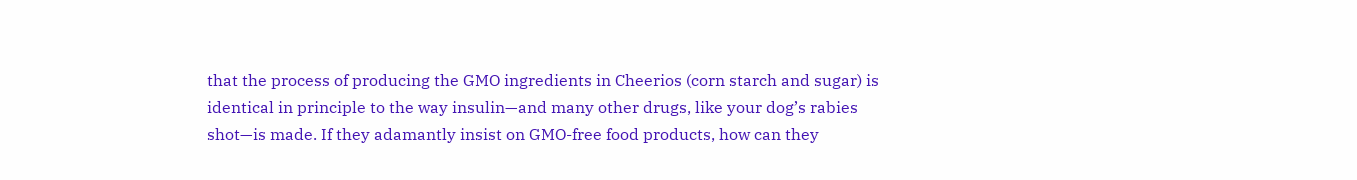that the process of producing the GMO ingredients in Cheerios (corn starch and sugar) is identical in principle to the way insulin—and many other drugs, like your dog’s rabies shot—is made. If they adamantly insist on GMO-free food products, how can they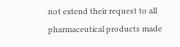not extend their request to all pharmaceutical products made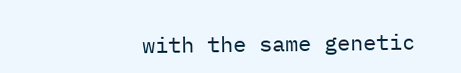with the same genetic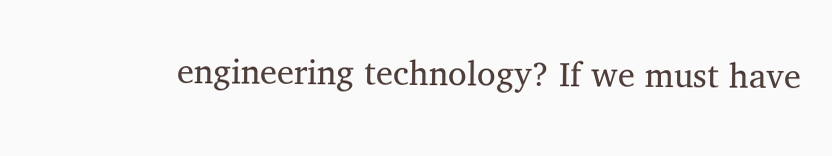engineering technology? If we must have